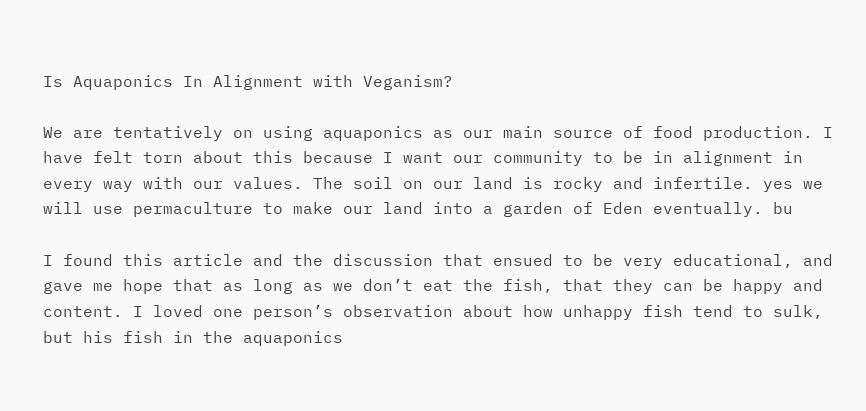Is Aquaponics In Alignment with Veganism?

We are tentatively on using aquaponics as our main source of food production. I have felt torn about this because I want our community to be in alignment in every way with our values. The soil on our land is rocky and infertile. yes we will use permaculture to make our land into a garden of Eden eventually. bu

I found this article and the discussion that ensued to be very educational, and gave me hope that as long as we don’t eat the fish, that they can be happy and content. I loved one person’s observation about how unhappy fish tend to sulk, but his fish in the aquaponics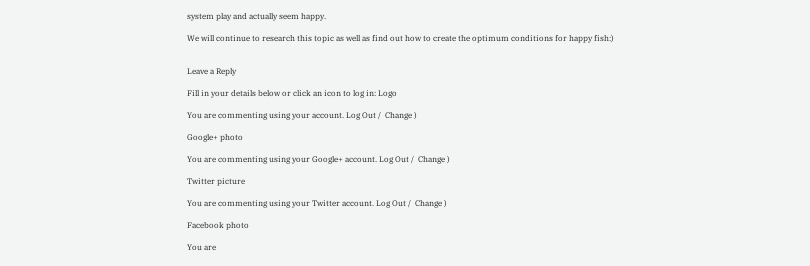system play and actually seem happy.

We will continue to research this topic as well as find out how to create the optimum conditions for happy fish:)


Leave a Reply

Fill in your details below or click an icon to log in: Logo

You are commenting using your account. Log Out /  Change )

Google+ photo

You are commenting using your Google+ account. Log Out /  Change )

Twitter picture

You are commenting using your Twitter account. Log Out /  Change )

Facebook photo

You are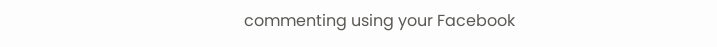commenting using your Facebook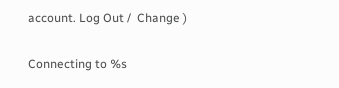account. Log Out /  Change )

Connecting to %s